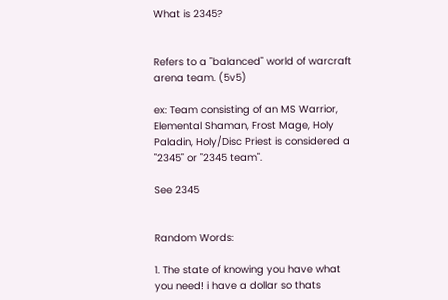What is 2345?


Refers to a "balanced" world of warcraft arena team. (5v5)

ex: Team consisting of an MS Warrior, Elemental Shaman, Frost Mage, Holy Paladin, Holy/Disc Priest is considered a "2345" or "2345 team".

See 2345


Random Words:

1. The state of knowing you have what you need! i have a dollar so thats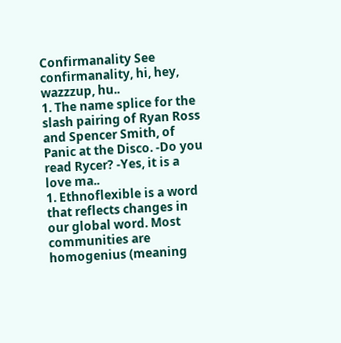Confirmanality See confirmanality, hi, hey, wazzzup, hu..
1. The name splice for the slash pairing of Ryan Ross and Spencer Smith, of Panic at the Disco. -Do you read Rycer? -Yes, it is a love ma..
1. Ethnoflexible is a word that reflects changes in our global word. Most communities are homogenius (meaning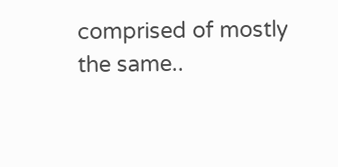comprised of mostly the same..